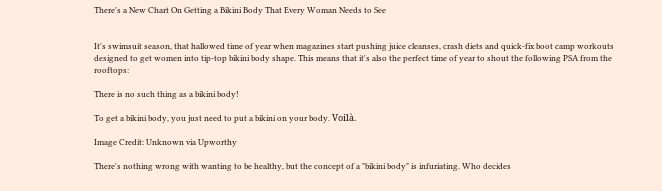There's a New Chart On Getting a Bikini Body That Every Woman Needs to See


It's swimsuit season, that hallowed time of year when magazines start pushing juice cleanses, crash diets and quick-fix boot camp workouts designed to get women into tip-top bikini body shape. This means that it's also the perfect time of year to shout the following PSA from the rooftops:

There is no such thing as a bikini body!

To get a bikini body, you just need to put a bikini on your body. Voilà.

Image Credit: Unknown via Upworthy

There's nothing wrong with wanting to be healthy, but the concept of a "bikini body" is infuriating. Who decides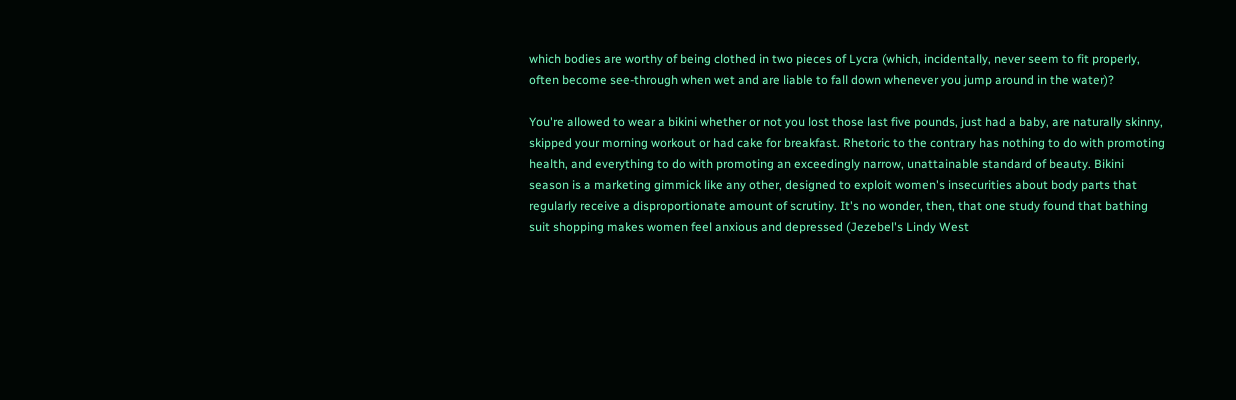which bodies are worthy of being clothed in two pieces of Lycra (which, incidentally, never seem to fit properly, often become see-through when wet and are liable to fall down whenever you jump around in the water)?

You're allowed to wear a bikini whether or not you lost those last five pounds, just had a baby, are naturally skinny, skipped your morning workout or had cake for breakfast. Rhetoric to the contrary has nothing to do with promoting health, and everything to do with promoting an exceedingly narrow, unattainable standard of beauty. Bikini season is a marketing gimmick like any other, designed to exploit women's insecurities about body parts that regularly receive a disproportionate amount of scrutiny. It's no wonder, then, that one study found that bathing suit shopping makes women feel anxious and depressed (Jezebel's Lindy West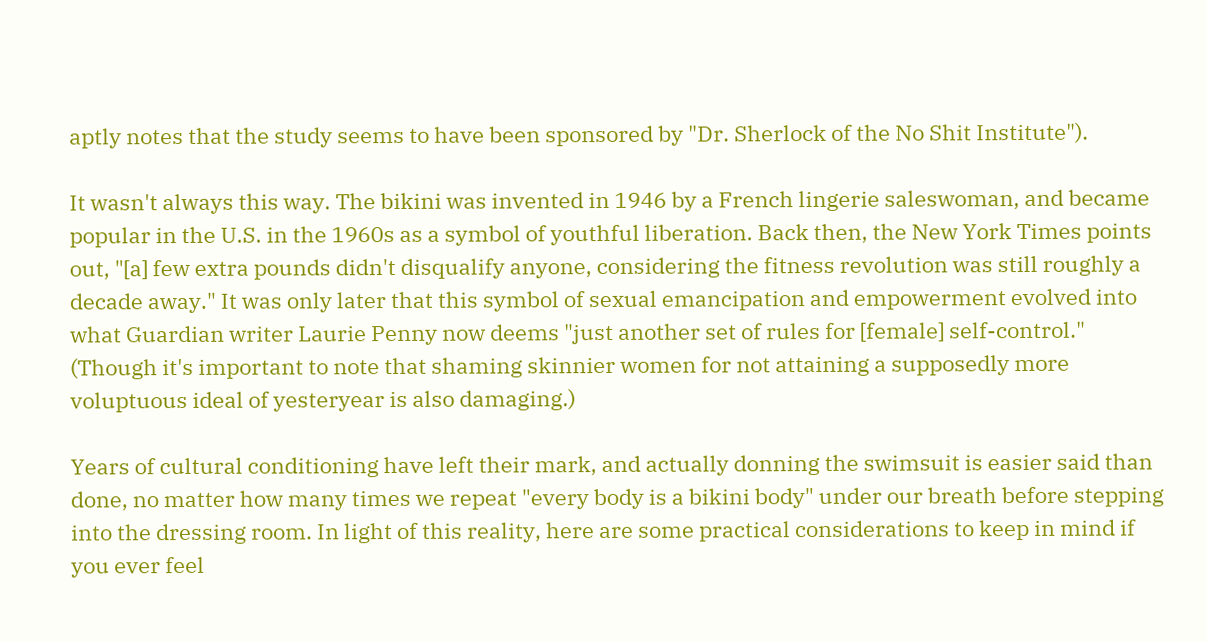aptly notes that the study seems to have been sponsored by "Dr. Sherlock of the No Shit Institute").

It wasn't always this way. The bikini was invented in 1946 by a French lingerie saleswoman, and became popular in the U.S. in the 1960s as a symbol of youthful liberation. Back then, the New York Times points out, "[a] few extra pounds didn't disqualify anyone, considering the fitness revolution was still roughly a decade away." It was only later that this symbol of sexual emancipation and empowerment evolved into what Guardian writer Laurie Penny now deems "just another set of rules for [female] self-control." (Though it's important to note that shaming skinnier women for not attaining a supposedly more voluptuous ideal of yesteryear is also damaging.)

Years of cultural conditioning have left their mark, and actually donning the swimsuit is easier said than done, no matter how many times we repeat "every body is a bikini body" under our breath before stepping into the dressing room. In light of this reality, here are some practical considerations to keep in mind if you ever feel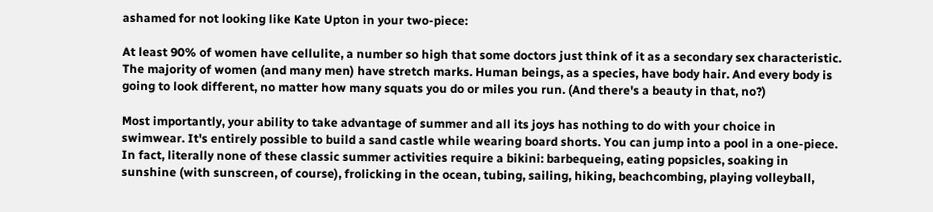ashamed for not looking like Kate Upton in your two-piece:

At least 90% of women have cellulite, a number so high that some doctors just think of it as a secondary sex characteristic. The majority of women (and many men) have stretch marks. Human beings, as a species, have body hair. And every body is going to look different, no matter how many squats you do or miles you run. (And there's a beauty in that, no?)

Most importantly, your ability to take advantage of summer and all its joys has nothing to do with your choice in swimwear. It's entirely possible to build a sand castle while wearing board shorts. You can jump into a pool in a one-piece. In fact, literally none of these classic summer activities require a bikini: barbequeing, eating popsicles, soaking in sunshine (with sunscreen, of course), frolicking in the ocean, tubing, sailing, hiking, beachcombing, playing volleyball,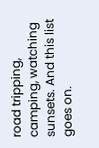road tripping, camping, watching sunsets. And this list goes on.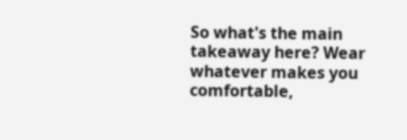So what's the main takeaway here? Wear whatever makes you comfortable,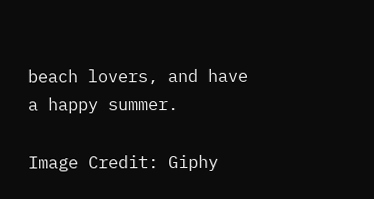beach lovers, and have a happy summer.

Image Credit: Giphy